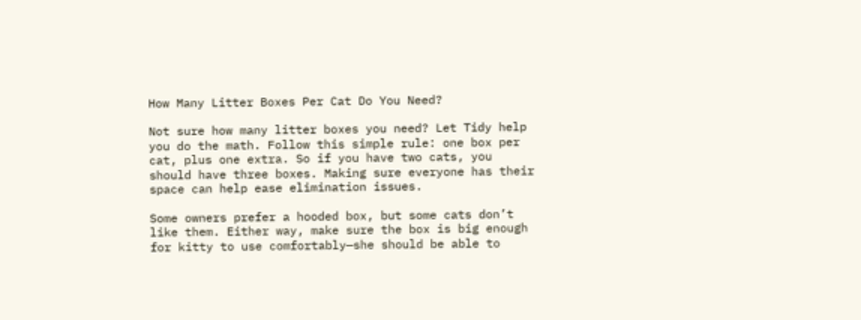How Many Litter Boxes Per Cat Do You Need?

Not sure how many litter boxes you need? Let Tidy help you do the math. Follow this simple rule: one box per cat, plus one extra. So if you have two cats, you should have three boxes. Making sure everyone has their space can help ease elimination issues.

Some owners prefer a hooded box, but some cats don’t like them. Either way, make sure the box is big enough for kitty to use comfortably—she should be able to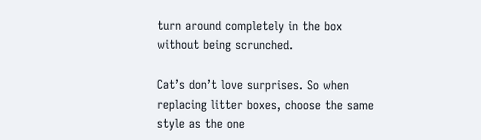turn around completely in the box without being scrunched.

Cat’s don’t love surprises. So when replacing litter boxes, choose the same style as the one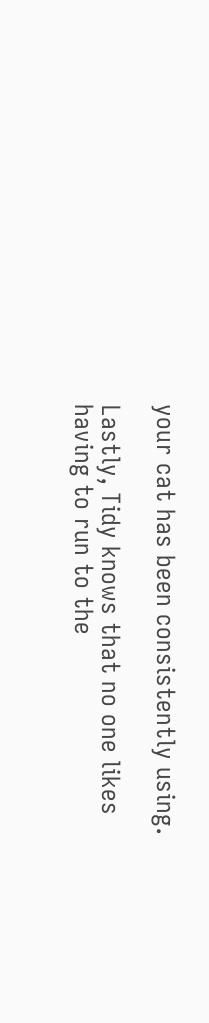your cat has been consistently using.

Lastly, Tidy knows that no one likes having to run to the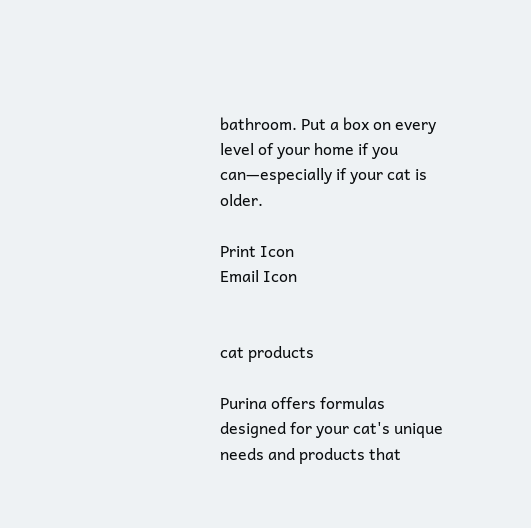bathroom. Put a box on every level of your home if you can—especially if your cat is older.

Print Icon
Email Icon


cat products

Purina offers formulas designed for your cat's unique needs and products that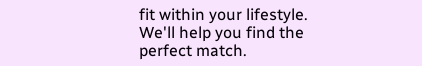fit within your lifestyle. We'll help you find the perfect match.